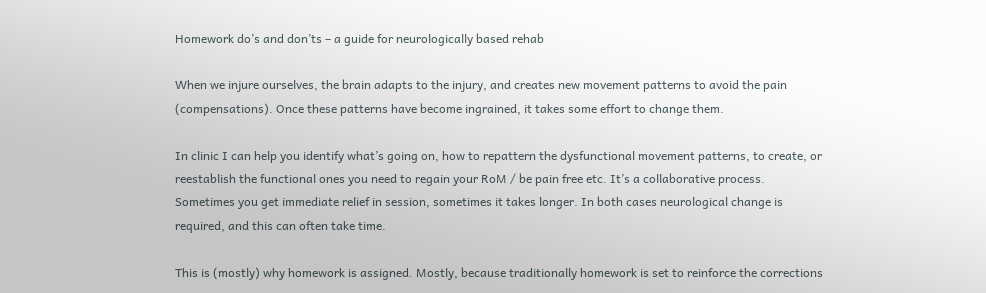Homework do’s and don’ts – a guide for neurologically based rehab

When we injure ourselves, the brain adapts to the injury, and creates new movement patterns to avoid the pain (compensations). Once these patterns have become ingrained, it takes some effort to change them.

In clinic I can help you identify what’s going on, how to repattern the dysfunctional movement patterns, to create, or reestablish the functional ones you need to regain your RoM / be pain free etc. It’s a collaborative process.
Sometimes you get immediate relief in session, sometimes it takes longer. In both cases neurological change is required, and this can often take time.

This is (mostly) why homework is assigned. Mostly, because traditionally homework is set to reinforce the corrections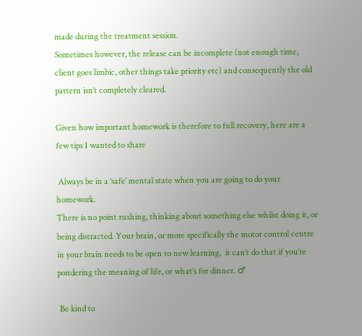made during the treatment session.
Sometimes however, the release can be incomplete (not enough time, client goes limbic, other things take priority etc) and consequently the old pattern isn’t completely cleared.

Given how important homework is therefore to full recovery, here are a few tips I wanted to share

 Always be in a ‘safe’ mental state when you are going to do your homework.
There is no point rushing, thinking about something else whilst doing it, or being distracted. Your brain, or more specifically the motor control centre in your brain needs to be open to new learning,  it can’t do that if you’re pondering the meaning of life, or what’s for dinner. ♂

 Be kind to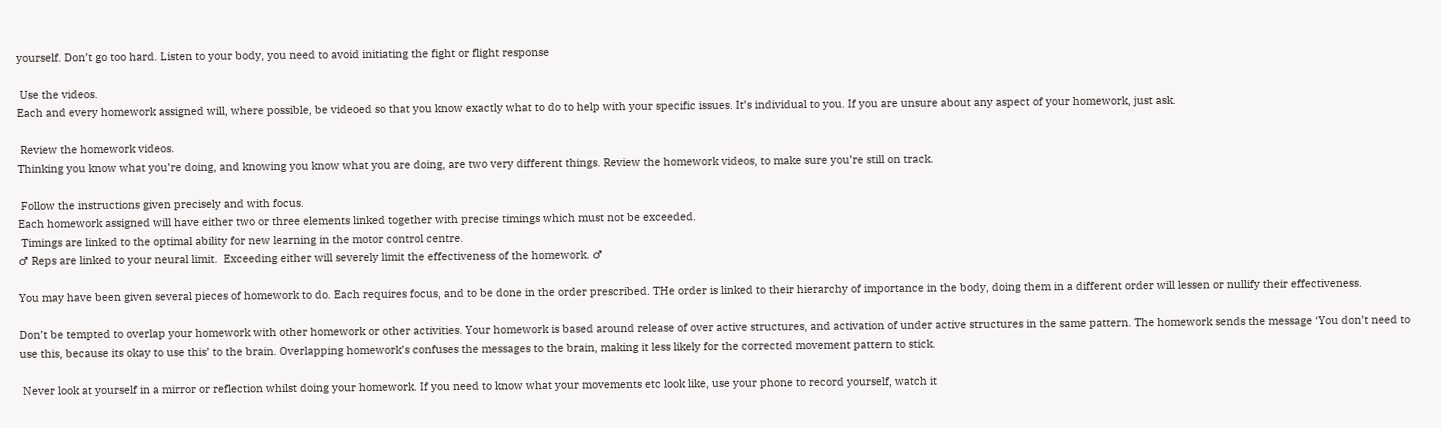yourself. Don’t go too hard. Listen to your body, you need to avoid initiating the fight or flight response

 Use the videos.
Each and every homework assigned will, where possible, be videoed so that you know exactly what to do to help with your specific issues. It’s individual to you. If you are unsure about any aspect of your homework, just ask.

 Review the homework videos.
Thinking you know what you’re doing, and knowing you know what you are doing, are two very different things. Review the homework videos, to make sure you’re still on track.

 Follow the instructions given precisely and with focus.
Each homework assigned will have either two or three elements linked together with precise timings which must not be exceeded.
 Timings are linked to the optimal ability for new learning in the motor control centre.
♂ Reps are linked to your neural limit.  Exceeding either will severely limit the effectiveness of the homework. ♂

You may have been given several pieces of homework to do. Each requires focus, and to be done in the order prescribed. THe order is linked to their hierarchy of importance in the body, doing them in a different order will lessen or nullify their effectiveness.

Don’t be tempted to overlap your homework with other homework or other activities. Your homework is based around release of over active structures, and activation of under active structures in the same pattern. The homework sends the message ‘You don’t need to use this, because its okay to use this’ to the brain. Overlapping homework’s confuses the messages to the brain, making it less likely for the corrected movement pattern to stick.

 Never look at yourself in a mirror or reflection whilst doing your homework. If you need to know what your movements etc look like, use your phone to record yourself, watch it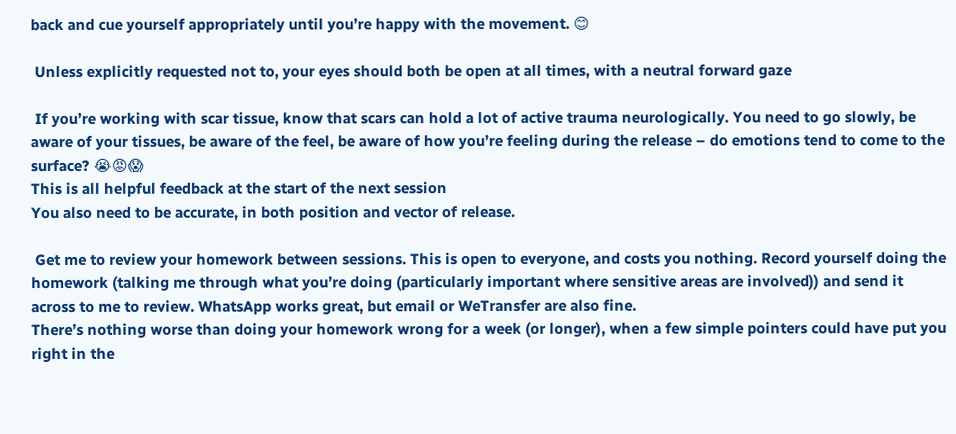back and cue yourself appropriately until you’re happy with the movement. 😊

 Unless explicitly requested not to, your eyes should both be open at all times, with a neutral forward gaze

 If you’re working with scar tissue, know that scars can hold a lot of active trauma neurologically. You need to go slowly, be aware of your tissues, be aware of the feel, be aware of how you’re feeling during the release – do emotions tend to come to the surface? 😭😡😱
This is all helpful feedback at the start of the next session
You also need to be accurate, in both position and vector of release.

 Get me to review your homework between sessions. This is open to everyone, and costs you nothing. Record yourself doing the homework (talking me through what you’re doing (particularly important where sensitive areas are involved)) and send it across to me to review. WhatsApp works great, but email or WeTransfer are also fine.
There’s nothing worse than doing your homework wrong for a week (or longer), when a few simple pointers could have put you right in the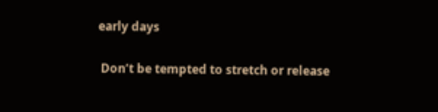early days

 Don’t be tempted to stretch or release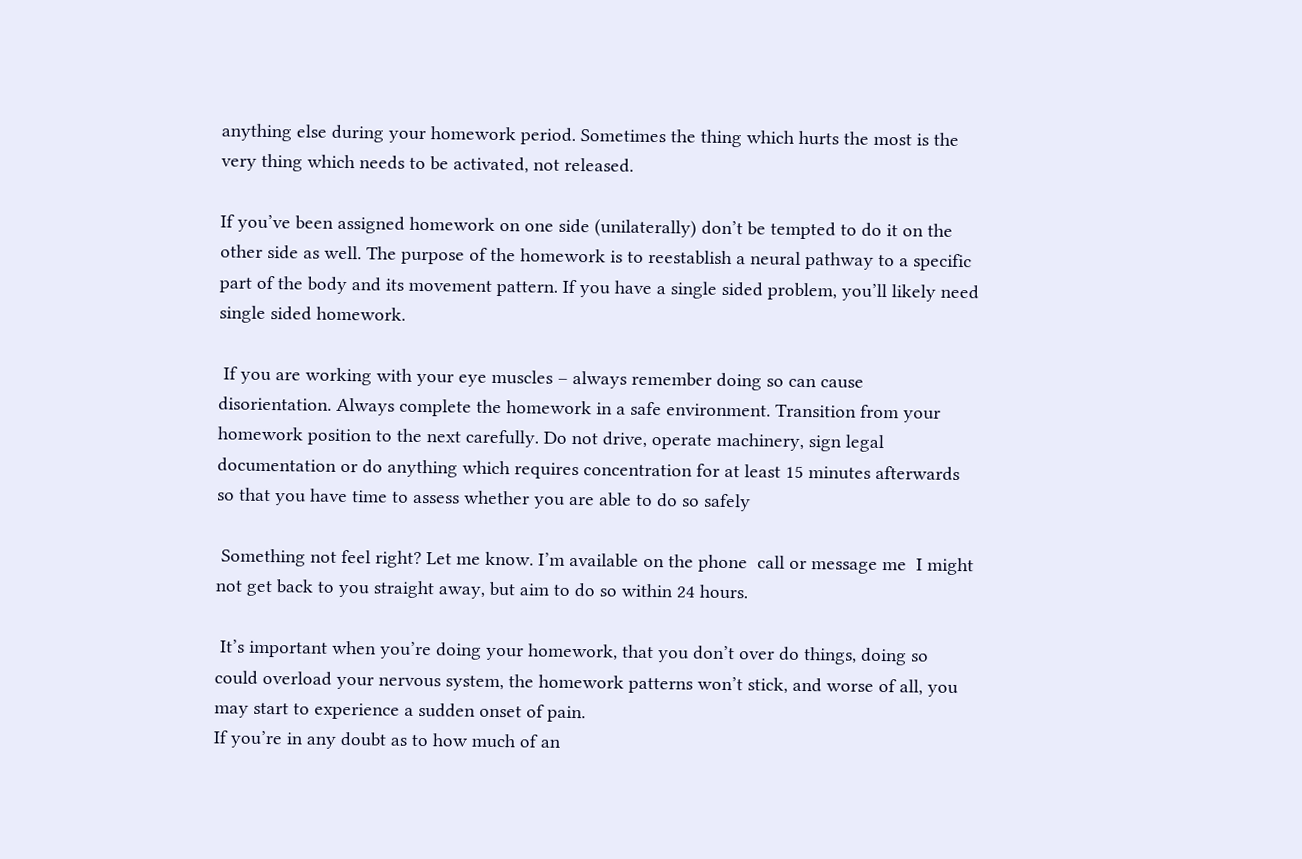anything else during your homework period. Sometimes the thing which hurts the most is the very thing which needs to be activated, not released.

If you’ve been assigned homework on one side (unilaterally) don’t be tempted to do it on the other side as well. The purpose of the homework is to reestablish a neural pathway to a specific part of the body and its movement pattern. If you have a single sided problem, you’ll likely need single sided homework.

 If you are working with your eye muscles – always remember doing so can cause disorientation. Always complete the homework in a safe environment. Transition from your homework position to the next carefully. Do not drive, operate machinery, sign legal documentation or do anything which requires concentration for at least 15 minutes afterwards so that you have time to assess whether you are able to do so safely

 Something not feel right? Let me know. I’m available on the phone  call or message me  I might not get back to you straight away, but aim to do so within 24 hours.

 It’s important when you’re doing your homework, that you don’t over do things, doing so could overload your nervous system, the homework patterns won’t stick, and worse of all, you may start to experience a sudden onset of pain.
If you’re in any doubt as to how much of an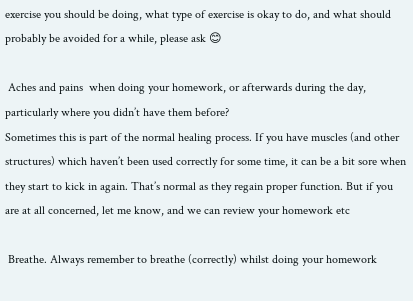exercise you should be doing, what type of exercise is okay to do, and what should probably be avoided for a while, please ask 😊

 Aches and pains  when doing your homework, or afterwards during the day, particularly where you didn’t have them before?
Sometimes this is part of the normal healing process. If you have muscles (and other structures) which haven’t been used correctly for some time, it can be a bit sore when they start to kick in again. That’s normal as they regain proper function. But if you are at all concerned, let me know, and we can review your homework etc

 Breathe. Always remember to breathe (correctly) whilst doing your homework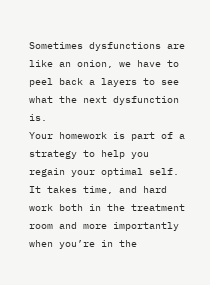Sometimes dysfunctions are like an onion, we have to peel back a layers to see what the next dysfunction is.
Your homework is part of a strategy to help you regain your optimal self. It takes time, and hard work both in the treatment room and more importantly when you’re in the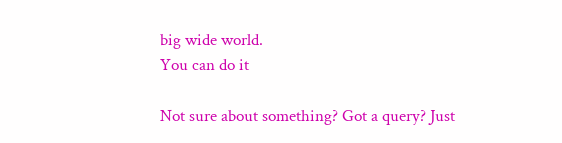big wide world.
You can do it

Not sure about something? Got a query? Just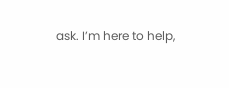ask. I’m here to help,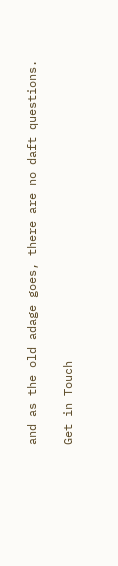and as the old adage goes, there are no daft questions.

Get in Touch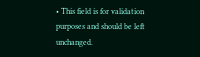• This field is for validation purposes and should be left unchanged.